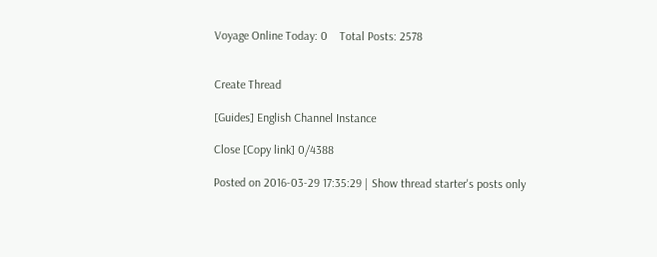Voyage Online Today: 0    Total Posts: 2578


Create Thread

[Guides] English Channel Instance

Close [Copy link] 0/4388

Posted on 2016-03-29 17:35:29 | Show thread starter's posts only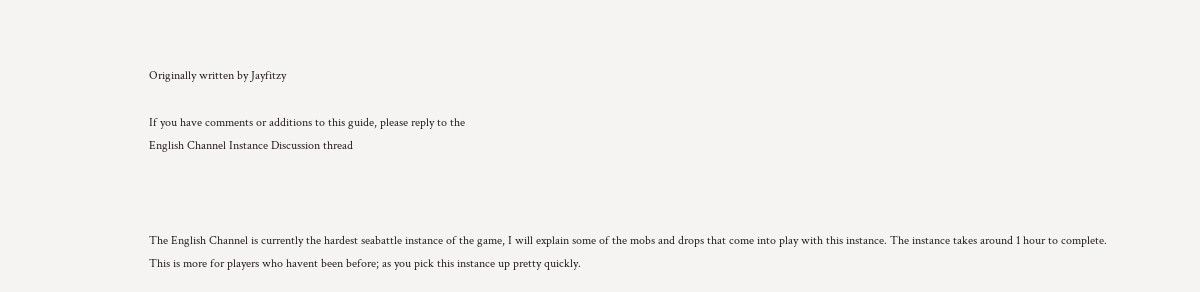Originally written by Jayfitzy

If you have comments or additions to this guide, please reply to the
English Channel Instance Discussion thread



The English Channel is currently the hardest seabattle instance of the game, I will explain some of the mobs and drops that come into play with this instance. The instance takes around 1 hour to complete.
This is more for players who havent been before; as you pick this instance up pretty quickly.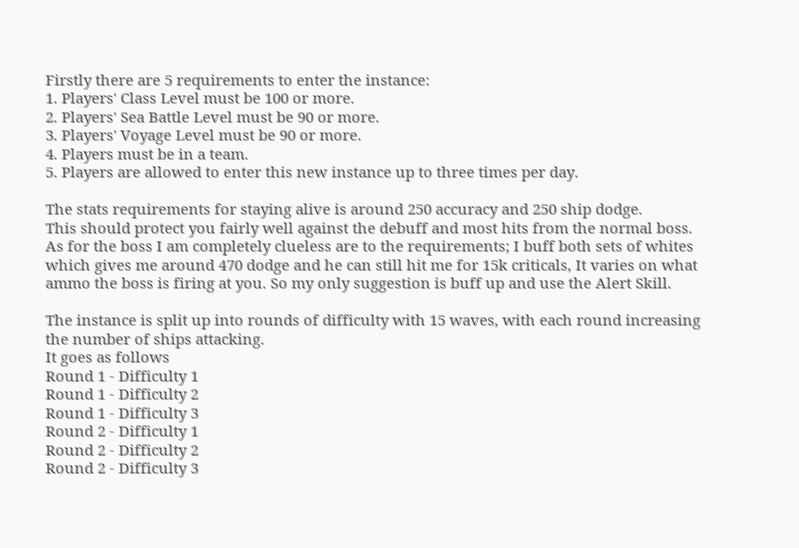Firstly there are 5 requirements to enter the instance:
1. Players' Class Level must be 100 or more.
2. Players' Sea Battle Level must be 90 or more.
3. Players' Voyage Level must be 90 or more.
4. Players must be in a team.
5. Players are allowed to enter this new instance up to three times per day.

The stats requirements for staying alive is around 250 accuracy and 250 ship dodge.
This should protect you fairly well against the debuff and most hits from the normal boss.
As for the boss I am completely clueless are to the requirements; I buff both sets of whites which gives me around 470 dodge and he can still hit me for 15k criticals, It varies on what ammo the boss is firing at you. So my only suggestion is buff up and use the Alert Skill.

The instance is split up into rounds of difficulty with 15 waves, with each round increasing the number of ships attacking.
It goes as follows
Round 1 - Difficulty 1
Round 1 - Difficulty 2
Round 1 - Difficulty 3
Round 2 - Difficulty 1
Round 2 - Difficulty 2
Round 2 - Difficulty 3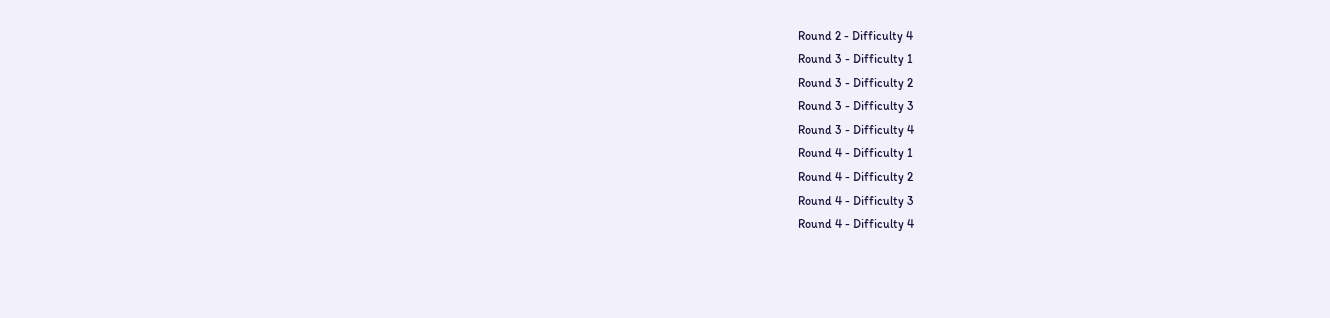Round 2 - Difficulty 4
Round 3 - Difficulty 1
Round 3 - Difficulty 2
Round 3 - Difficulty 3
Round 3 - Difficulty 4
Round 4 - Difficulty 1
Round 4 - Difficulty 2
Round 4 - Difficulty 3
Round 4 - Difficulty 4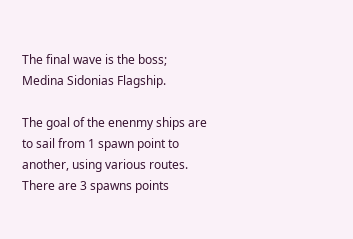The final wave is the boss; Medina Sidonias Flagship.

The goal of the enenmy ships are to sail from 1 spawn point to another, using various routes.
There are 3 spawns points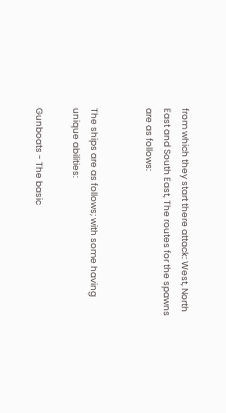from which they start there attack: West, North East and South East, The routes for the spawns are as follows:


The ships are as follows; with some having unique abilities:

Gunboats - The basic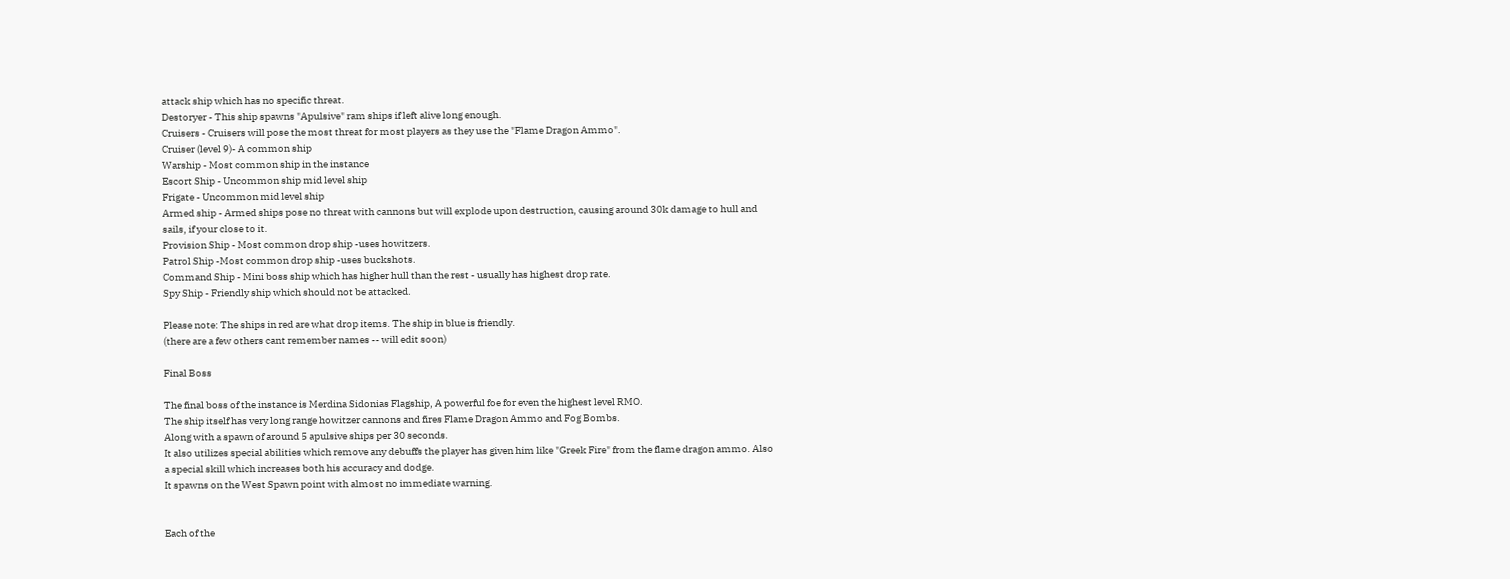attack ship which has no specific threat.
Destoryer - This ship spawns "Apulsive" ram ships if left alive long enough.
Cruisers - Cruisers will pose the most threat for most players as they use the "Flame Dragon Ammo".
Cruiser (level 9)- A common ship
Warship - Most common ship in the instance
Escort Ship - Uncommon ship mid level ship
Frigate - Uncommon mid level ship
Armed ship - Armed ships pose no threat with cannons but will explode upon destruction, causing around 30k damage to hull and sails, if your close to it.
Provision Ship - Most common drop ship -uses howitzers.
Patrol Ship -Most common drop ship -uses buckshots.
Command Ship - Mini boss ship which has higher hull than the rest - usually has highest drop rate.
Spy Ship - Friendly ship which should not be attacked.

Please note: The ships in red are what drop items. The ship in blue is friendly.
(there are a few others cant remember names -- will edit soon)

Final Boss

The final boss of the instance is Merdina Sidonias Flagship, A powerful foe for even the highest level RMO.
The ship itself has very long range howitzer cannons and fires Flame Dragon Ammo and Fog Bombs.
Along with a spawn of around 5 apulsive ships per 30 seconds.
It also utilizes special abilities which remove any debuffs the player has given him like "Greek Fire" from the flame dragon ammo. Also a special skill which increases both his accuracy and dodge.
It spawns on the West Spawn point with almost no immediate warning.


Each of the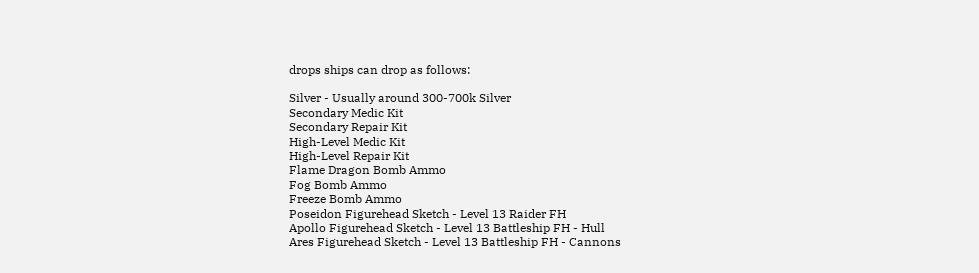drops ships can drop as follows:

Silver - Usually around 300-700k Silver
Secondary Medic Kit
Secondary Repair Kit
High-Level Medic Kit
High-Level Repair Kit
Flame Dragon Bomb Ammo
Fog Bomb Ammo
Freeze Bomb Ammo
Poseidon Figurehead Sketch - Level 13 Raider FH
Apollo Figurehead Sketch - Level 13 Battleship FH - Hull
Ares Figurehead Sketch - Level 13 Battleship FH - Cannons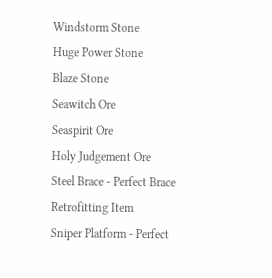Windstorm Stone
Huge Power Stone
Blaze Stone
Seawitch Ore
Seaspirit Ore
Holy Judgement Ore
Steel Brace - Perfect Brace Retrofitting Item
Sniper Platform - Perfect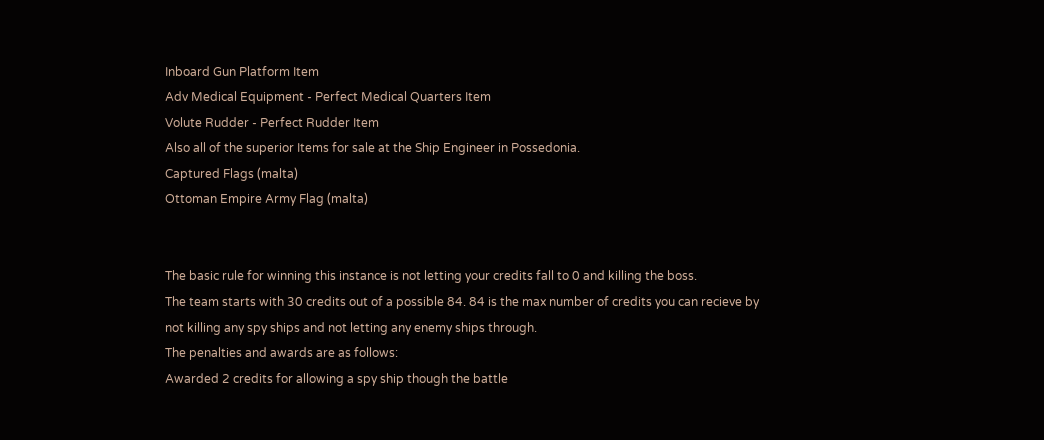Inboard Gun Platform Item
Adv Medical Equipment - Perfect Medical Quarters Item
Volute Rudder - Perfect Rudder Item
Also all of the superior Items for sale at the Ship Engineer in Possedonia.
Captured Flags (malta)
Ottoman Empire Army Flag (malta)


The basic rule for winning this instance is not letting your credits fall to 0 and killing the boss.
The team starts with 30 credits out of a possible 84. 84 is the max number of credits you can recieve by not killing any spy ships and not letting any enemy ships through.
The penalties and awards are as follows:
Awarded 2 credits for allowing a spy ship though the battle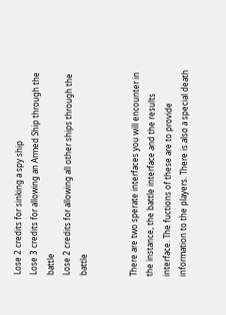Lose 2 credits for sinking a spy ship
Lose 3 credits for allowing an Armed Ship through the battle
Lose 2 credits for allowing all other ships through the battle


There are two sperate interfaces you will encounter in the instance, the battle interface and the results interface. The fuctions of these are to provide information to the players. There is also a special death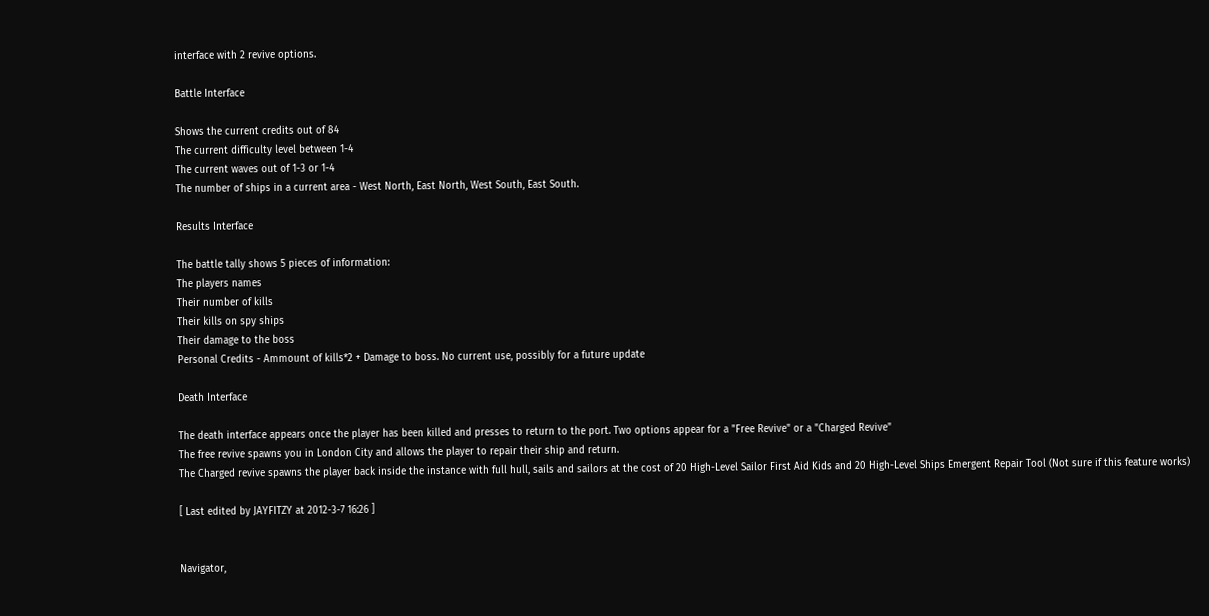interface with 2 revive options.

Battle Interface

Shows the current credits out of 84
The current difficulty level between 1-4
The current waves out of 1-3 or 1-4
The number of ships in a current area - West North, East North, West South, East South.

Results Interface

The battle tally shows 5 pieces of information:
The players names
Their number of kills
Their kills on spy ships
Their damage to the boss
Personal Credits - Ammount of kills*2 + Damage to boss. No current use, possibly for a future update

Death Interface

The death interface appears once the player has been killed and presses to return to the port. Two options appear for a "Free Revive" or a "Charged Revive"
The free revive spawns you in London City and allows the player to repair their ship and return.
The Charged revive spawns the player back inside the instance with full hull, sails and sailors at the cost of 20 High-Level Sailor First Aid Kids and 20 High-Level Ships Emergent Repair Tool (Not sure if this feature works)

[ Last edited by JAYFITZY at 2012-3-7 16:26 ]


Navigator,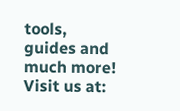tools, guides and much more!
Visit us at: